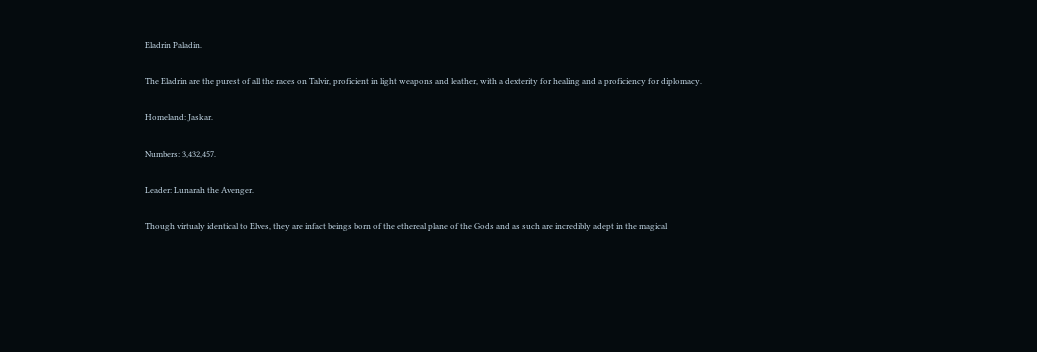Eladrin Paladin.

The Eladrin are the purest of all the races on Talvir, proficient in light weapons and leather, with a dexterity for healing and a proficiency for diplomacy.

Homeland: Jaskar.

Numbers: 3,432,457.

Leader: Lunarah the Avenger.

Though virtualy identical to Elves, they are infact beings born of the ethereal plane of the Gods and as such are incredibly adept in the magical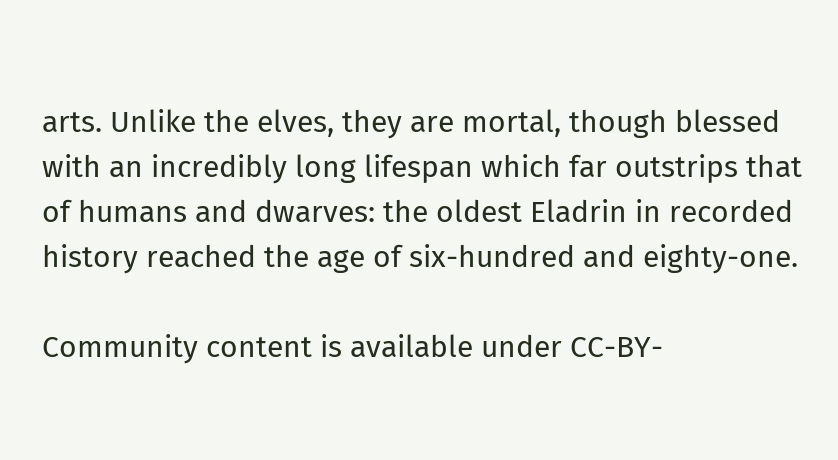arts. Unlike the elves, they are mortal, though blessed with an incredibly long lifespan which far outstrips that of humans and dwarves: the oldest Eladrin in recorded history reached the age of six-hundred and eighty-one.

Community content is available under CC-BY-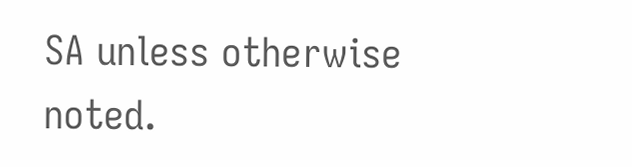SA unless otherwise noted.